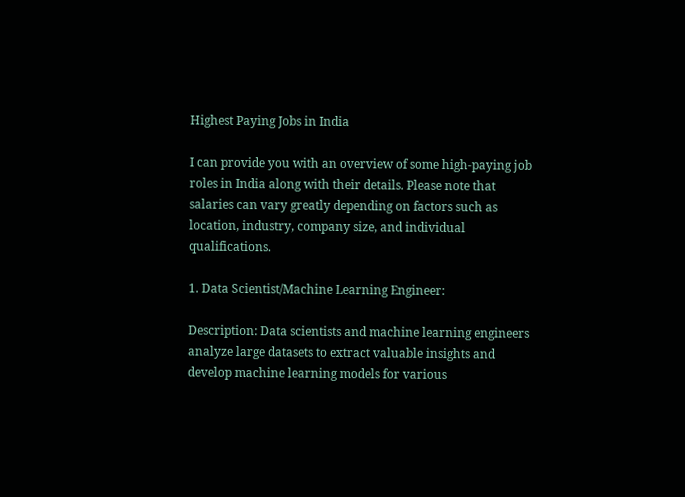Highest Paying Jobs in India

I can provide you with an overview of some high-paying job roles in India along with their details. Please note that salaries can vary greatly depending on factors such as location, industry, company size, and individual qualifications.

1. Data Scientist/Machine Learning Engineer:

Description: Data scientists and machine learning engineers analyze large datasets to extract valuable insights and develop machine learning models for various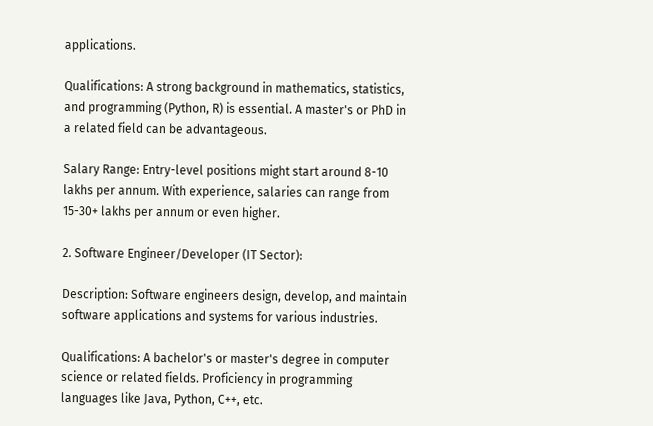applications.

Qualifications: A strong background in mathematics, statistics, and programming (Python, R) is essential. A master's or PhD in a related field can be advantageous.

Salary Range: Entry-level positions might start around 8-10 lakhs per annum. With experience, salaries can range from 15-30+ lakhs per annum or even higher.

2. Software Engineer/Developer (IT Sector):

Description: Software engineers design, develop, and maintain software applications and systems for various industries.

Qualifications: A bachelor's or master's degree in computer science or related fields. Proficiency in programming languages like Java, Python, C++, etc.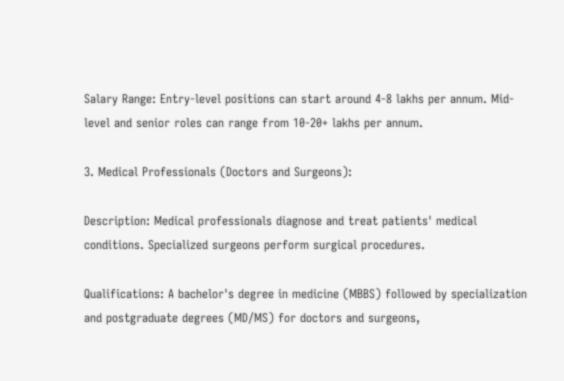Salary Range: Entry-level positions can start around 4-8 lakhs per annum. Mid-level and senior roles can range from 10-20+ lakhs per annum.

3. Medical Professionals (Doctors and Surgeons):

Description: Medical professionals diagnose and treat patients' medical conditions. Specialized surgeons perform surgical procedures.

Qualifications: A bachelor's degree in medicine (MBBS) followed by specialization and postgraduate degrees (MD/MS) for doctors and surgeons,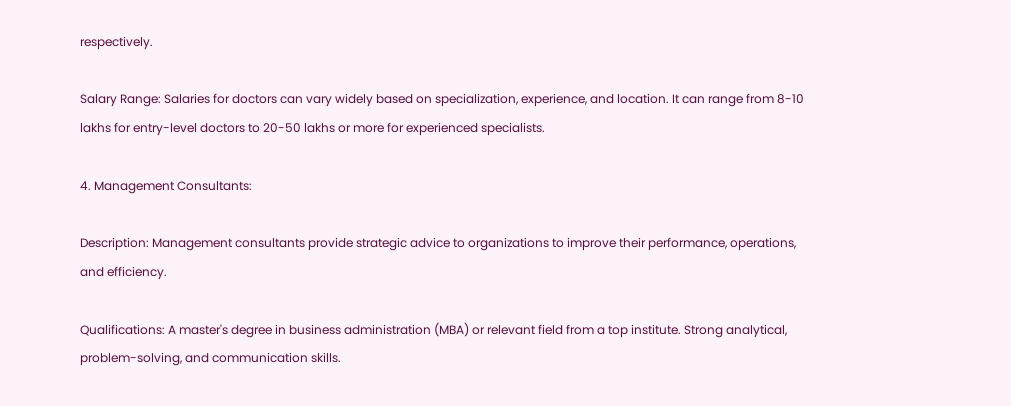respectively.

Salary Range: Salaries for doctors can vary widely based on specialization, experience, and location. It can range from 8-10 lakhs for entry-level doctors to 20-50 lakhs or more for experienced specialists.

4. Management Consultants:

Description: Management consultants provide strategic advice to organizations to improve their performance, operations, and efficiency.

Qualifications: A master's degree in business administration (MBA) or relevant field from a top institute. Strong analytical, problem-solving, and communication skills.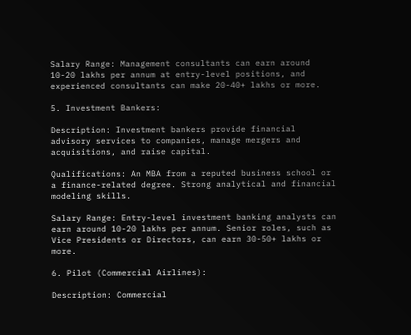Salary Range: Management consultants can earn around 10-20 lakhs per annum at entry-level positions, and experienced consultants can make 20-40+ lakhs or more.

5. Investment Bankers:

Description: Investment bankers provide financial advisory services to companies, manage mergers and acquisitions, and raise capital.

Qualifications: An MBA from a reputed business school or a finance-related degree. Strong analytical and financial modeling skills.

Salary Range: Entry-level investment banking analysts can earn around 10-20 lakhs per annum. Senior roles, such as Vice Presidents or Directors, can earn 30-50+ lakhs or more.

6. Pilot (Commercial Airlines):

Description: Commercial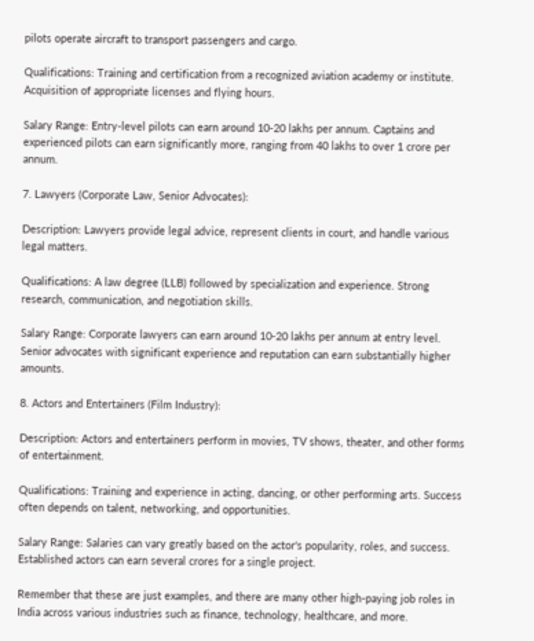pilots operate aircraft to transport passengers and cargo.

Qualifications: Training and certification from a recognized aviation academy or institute. Acquisition of appropriate licenses and flying hours.

Salary Range: Entry-level pilots can earn around 10-20 lakhs per annum. Captains and experienced pilots can earn significantly more, ranging from 40 lakhs to over 1 crore per annum.

7. Lawyers (Corporate Law, Senior Advocates):

Description: Lawyers provide legal advice, represent clients in court, and handle various legal matters.

Qualifications: A law degree (LLB) followed by specialization and experience. Strong research, communication, and negotiation skills.

Salary Range: Corporate lawyers can earn around 10-20 lakhs per annum at entry level. Senior advocates with significant experience and reputation can earn substantially higher amounts.

8. Actors and Entertainers (Film Industry):

Description: Actors and entertainers perform in movies, TV shows, theater, and other forms of entertainment.

Qualifications: Training and experience in acting, dancing, or other performing arts. Success often depends on talent, networking, and opportunities.

Salary Range: Salaries can vary greatly based on the actor's popularity, roles, and success. Established actors can earn several crores for a single project.

Remember that these are just examples, and there are many other high-paying job roles in India across various industries such as finance, technology, healthcare, and more.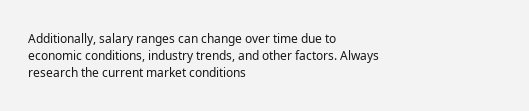Additionally, salary ranges can change over time due to economic conditions, industry trends, and other factors. Always research the current market conditions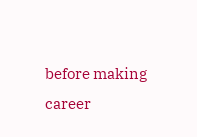before making career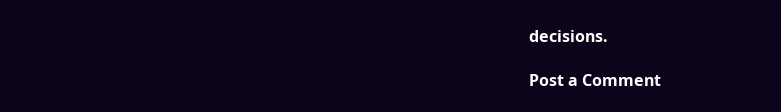decisions.

Post a Comment